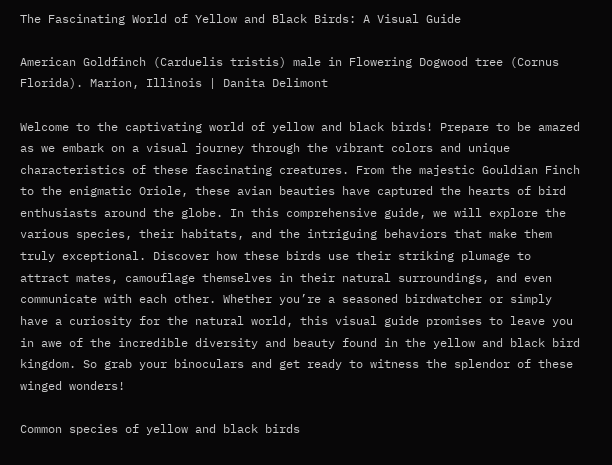The Fascinating World of Yellow and Black Birds: A Visual Guide

American Goldfinch (Carduelis tristis) male in Flowering Dogwood tree (Cornus Florida). Marion, Illinois | Danita Delimont

Welcome to the captivating world of yellow and black birds! Prepare to be amazed as we embark on a visual journey through the vibrant colors and unique characteristics of these fascinating creatures. From the majestic Gouldian Finch to the enigmatic Oriole, these avian beauties have captured the hearts of bird enthusiasts around the globe. In this comprehensive guide, we will explore the various species, their habitats, and the intriguing behaviors that make them truly exceptional. Discover how these birds use their striking plumage to attract mates, camouflage themselves in their natural surroundings, and even communicate with each other. Whether you’re a seasoned birdwatcher or simply have a curiosity for the natural world, this visual guide promises to leave you in awe of the incredible diversity and beauty found in the yellow and black bird kingdom. So grab your binoculars and get ready to witness the splendor of these winged wonders!

Common species of yellow and black birds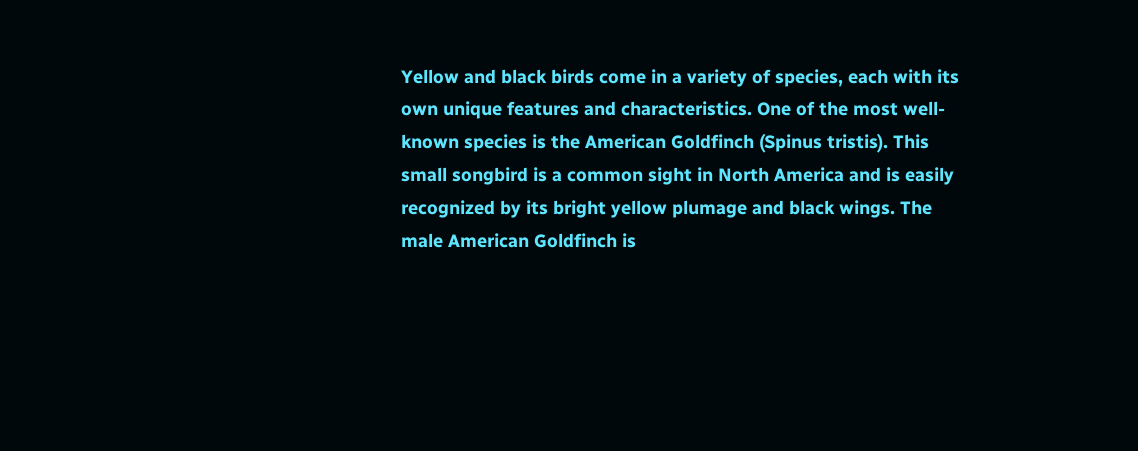Yellow and black birds come in a variety of species, each with its own unique features and characteristics. One of the most well-known species is the American Goldfinch (Spinus tristis). This small songbird is a common sight in North America and is easily recognized by its bright yellow plumage and black wings. The male American Goldfinch is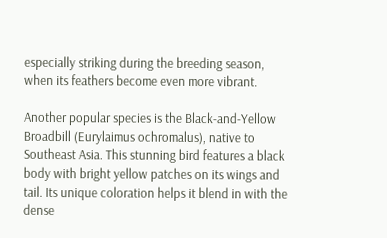especially striking during the breeding season, when its feathers become even more vibrant.

Another popular species is the Black-and-Yellow Broadbill (Eurylaimus ochromalus), native to Southeast Asia. This stunning bird features a black body with bright yellow patches on its wings and tail. Its unique coloration helps it blend in with the dense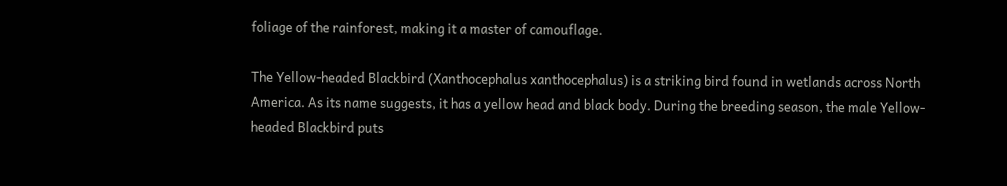foliage of the rainforest, making it a master of camouflage.

The Yellow-headed Blackbird (Xanthocephalus xanthocephalus) is a striking bird found in wetlands across North America. As its name suggests, it has a yellow head and black body. During the breeding season, the male Yellow-headed Blackbird puts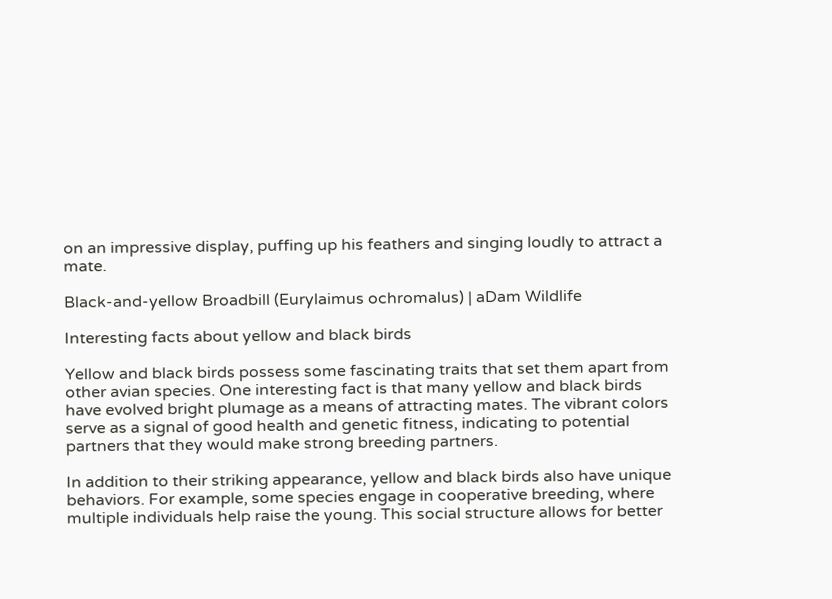on an impressive display, puffing up his feathers and singing loudly to attract a mate.

Black-and-yellow Broadbill (Eurylaimus ochromalus) | aDam Wildlife

Interesting facts about yellow and black birds

Yellow and black birds possess some fascinating traits that set them apart from other avian species. One interesting fact is that many yellow and black birds have evolved bright plumage as a means of attracting mates. The vibrant colors serve as a signal of good health and genetic fitness, indicating to potential partners that they would make strong breeding partners.

In addition to their striking appearance, yellow and black birds also have unique behaviors. For example, some species engage in cooperative breeding, where multiple individuals help raise the young. This social structure allows for better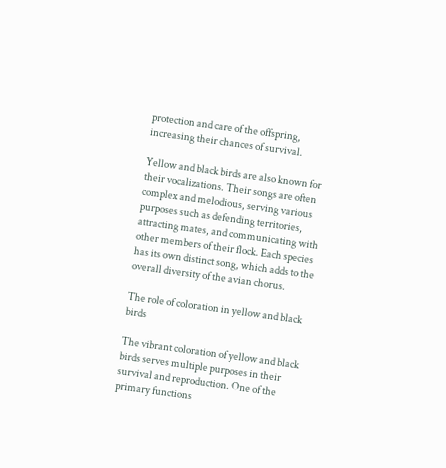protection and care of the offspring, increasing their chances of survival.

Yellow and black birds are also known for their vocalizations. Their songs are often complex and melodious, serving various purposes such as defending territories, attracting mates, and communicating with other members of their flock. Each species has its own distinct song, which adds to the overall diversity of the avian chorus.

The role of coloration in yellow and black birds

The vibrant coloration of yellow and black birds serves multiple purposes in their survival and reproduction. One of the primary functions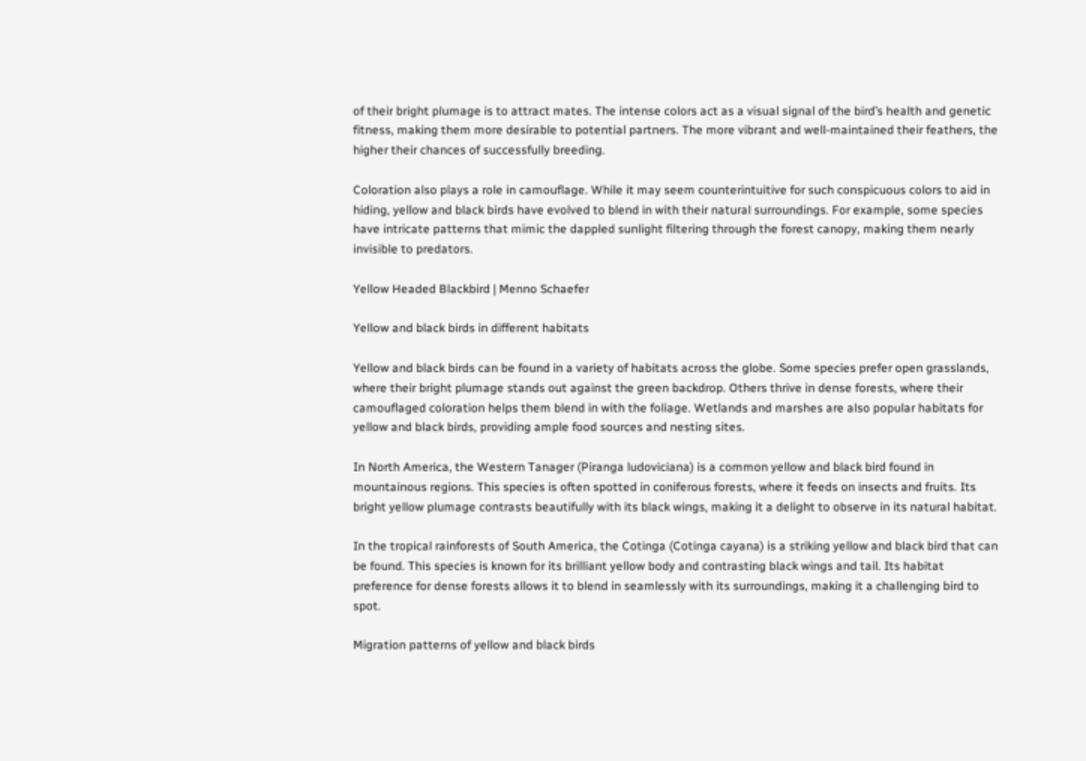of their bright plumage is to attract mates. The intense colors act as a visual signal of the bird’s health and genetic fitness, making them more desirable to potential partners. The more vibrant and well-maintained their feathers, the higher their chances of successfully breeding.

Coloration also plays a role in camouflage. While it may seem counterintuitive for such conspicuous colors to aid in hiding, yellow and black birds have evolved to blend in with their natural surroundings. For example, some species have intricate patterns that mimic the dappled sunlight filtering through the forest canopy, making them nearly invisible to predators.

Yellow Headed Blackbird | Menno Schaefer

Yellow and black birds in different habitats

Yellow and black birds can be found in a variety of habitats across the globe. Some species prefer open grasslands, where their bright plumage stands out against the green backdrop. Others thrive in dense forests, where their camouflaged coloration helps them blend in with the foliage. Wetlands and marshes are also popular habitats for yellow and black birds, providing ample food sources and nesting sites.

In North America, the Western Tanager (Piranga ludoviciana) is a common yellow and black bird found in mountainous regions. This species is often spotted in coniferous forests, where it feeds on insects and fruits. Its bright yellow plumage contrasts beautifully with its black wings, making it a delight to observe in its natural habitat.

In the tropical rainforests of South America, the Cotinga (Cotinga cayana) is a striking yellow and black bird that can be found. This species is known for its brilliant yellow body and contrasting black wings and tail. Its habitat preference for dense forests allows it to blend in seamlessly with its surroundings, making it a challenging bird to spot.

Migration patterns of yellow and black birds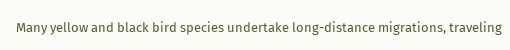Many yellow and black bird species undertake long-distance migrations, traveling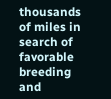thousands of miles in search of favorable breeding and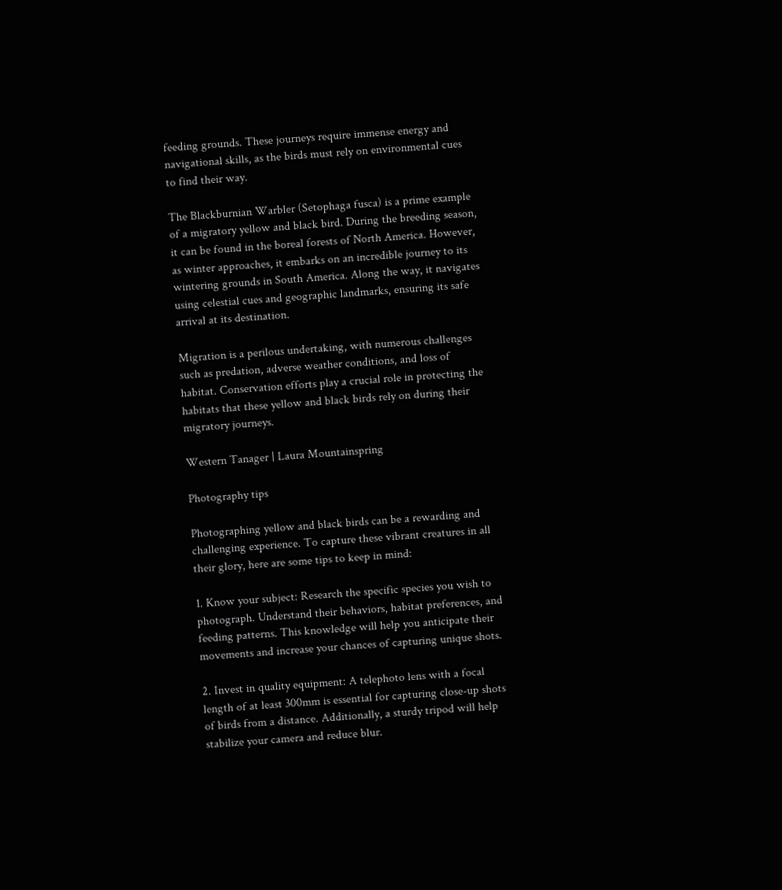feeding grounds. These journeys require immense energy and navigational skills, as the birds must rely on environmental cues to find their way.

The Blackburnian Warbler (Setophaga fusca) is a prime example of a migratory yellow and black bird. During the breeding season, it can be found in the boreal forests of North America. However, as winter approaches, it embarks on an incredible journey to its wintering grounds in South America. Along the way, it navigates using celestial cues and geographic landmarks, ensuring its safe arrival at its destination.

Migration is a perilous undertaking, with numerous challenges such as predation, adverse weather conditions, and loss of habitat. Conservation efforts play a crucial role in protecting the habitats that these yellow and black birds rely on during their migratory journeys.

Western Tanager | Laura Mountainspring

Photography tips

Photographing yellow and black birds can be a rewarding and challenging experience. To capture these vibrant creatures in all their glory, here are some tips to keep in mind:

1. Know your subject: Research the specific species you wish to photograph. Understand their behaviors, habitat preferences, and feeding patterns. This knowledge will help you anticipate their movements and increase your chances of capturing unique shots.

2. Invest in quality equipment: A telephoto lens with a focal length of at least 300mm is essential for capturing close-up shots of birds from a distance. Additionally, a sturdy tripod will help stabilize your camera and reduce blur.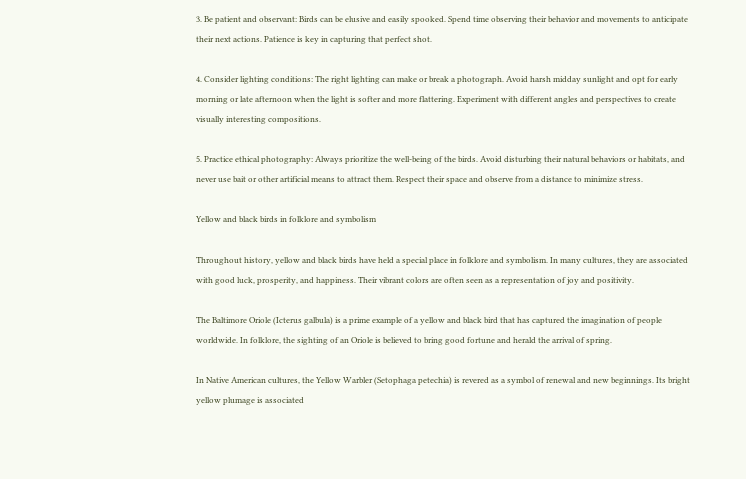3. Be patient and observant: Birds can be elusive and easily spooked. Spend time observing their behavior and movements to anticipate their next actions. Patience is key in capturing that perfect shot.

4. Consider lighting conditions: The right lighting can make or break a photograph. Avoid harsh midday sunlight and opt for early morning or late afternoon when the light is softer and more flattering. Experiment with different angles and perspectives to create visually interesting compositions.

5. Practice ethical photography: Always prioritize the well-being of the birds. Avoid disturbing their natural behaviors or habitats, and never use bait or other artificial means to attract them. Respect their space and observe from a distance to minimize stress.

Yellow and black birds in folklore and symbolism

Throughout history, yellow and black birds have held a special place in folklore and symbolism. In many cultures, they are associated with good luck, prosperity, and happiness. Their vibrant colors are often seen as a representation of joy and positivity.

The Baltimore Oriole (Icterus galbula) is a prime example of a yellow and black bird that has captured the imagination of people worldwide. In folklore, the sighting of an Oriole is believed to bring good fortune and herald the arrival of spring.

In Native American cultures, the Yellow Warbler (Setophaga petechia) is revered as a symbol of renewal and new beginnings. Its bright yellow plumage is associated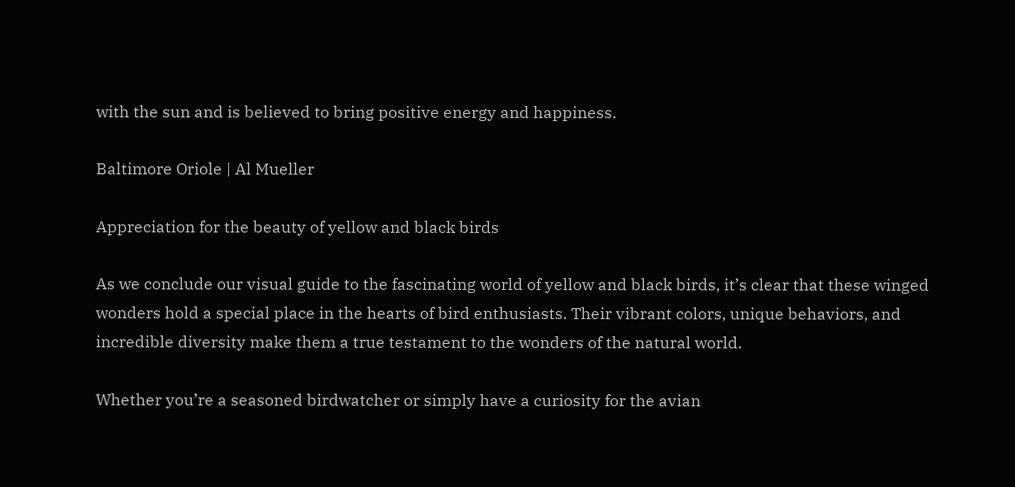with the sun and is believed to bring positive energy and happiness.

Baltimore Oriole | Al Mueller

Appreciation for the beauty of yellow and black birds

As we conclude our visual guide to the fascinating world of yellow and black birds, it’s clear that these winged wonders hold a special place in the hearts of bird enthusiasts. Their vibrant colors, unique behaviors, and incredible diversity make them a true testament to the wonders of the natural world.

Whether you’re a seasoned birdwatcher or simply have a curiosity for the avian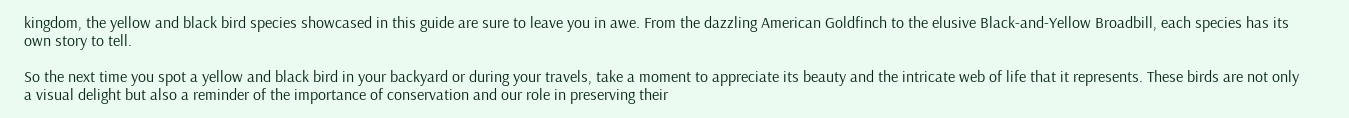kingdom, the yellow and black bird species showcased in this guide are sure to leave you in awe. From the dazzling American Goldfinch to the elusive Black-and-Yellow Broadbill, each species has its own story to tell.

So the next time you spot a yellow and black bird in your backyard or during your travels, take a moment to appreciate its beauty and the intricate web of life that it represents. These birds are not only a visual delight but also a reminder of the importance of conservation and our role in preserving their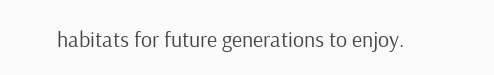habitats for future generations to enjoy.